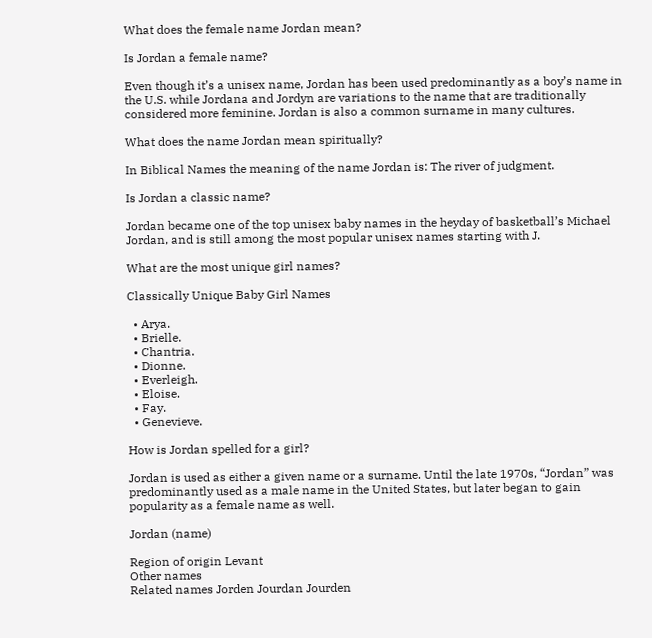What does the female name Jordan mean?

Is Jordan a female name?

Even though it’s a unisex name, Jordan has been used predominantly as a boy’s name in the U.S. while Jordana and Jordyn are variations to the name that are traditionally considered more feminine. Jordan is also a common surname in many cultures.

What does the name Jordan mean spiritually?

In Biblical Names the meaning of the name Jordan is: The river of judgment.

Is Jordan a classic name?

Jordan became one of the top unisex baby names in the heyday of basketball’s Michael Jordan, and is still among the most popular unisex names starting with J.

What are the most unique girl names?

Classically Unique Baby Girl Names

  • Arya.
  • Brielle.
  • Chantria.
  • Dionne.
  • Everleigh.
  • Eloise.
  • Fay.
  • Genevieve.

How is Jordan spelled for a girl?

Jordan is used as either a given name or a surname. Until the late 1970s, “Jordan” was predominantly used as a male name in the United States, but later began to gain popularity as a female name as well.

Jordan (name)

Region of origin Levant
Other names
Related names Jorden Jourdan Jourden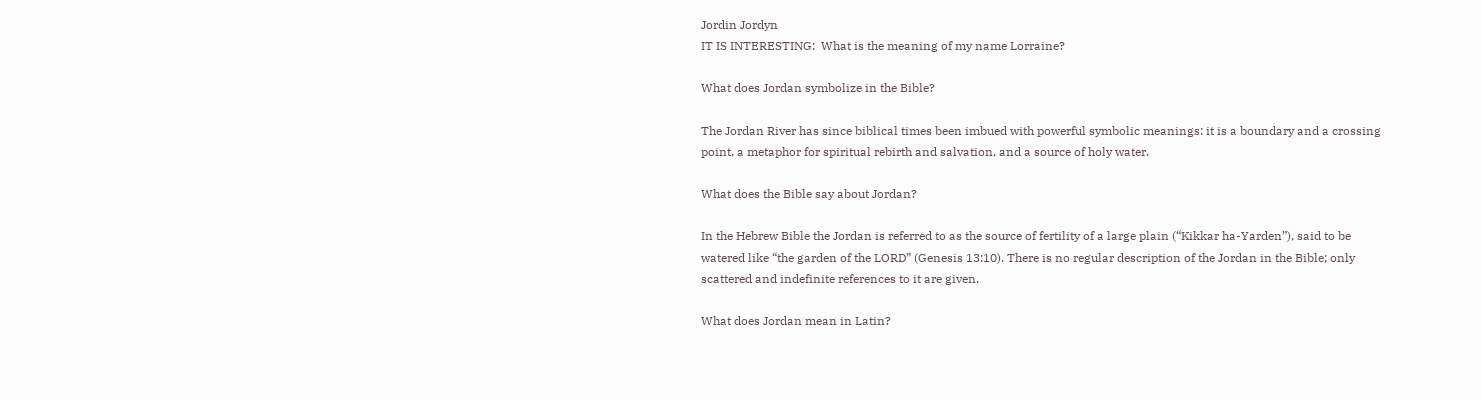Jordin Jordyn
IT IS INTERESTING:  What is the meaning of my name Lorraine?

What does Jordan symbolize in the Bible?

The Jordan River has since biblical times been imbued with powerful symbolic meanings: it is a boundary and a crossing point, a metaphor for spiritual rebirth and salvation, and a source of holy water.

What does the Bible say about Jordan?

In the Hebrew Bible the Jordan is referred to as the source of fertility of a large plain (“Kikkar ha-Yarden”), said to be watered like “the garden of the LORD” (Genesis 13:10). There is no regular description of the Jordan in the Bible; only scattered and indefinite references to it are given.

What does Jordan mean in Latin?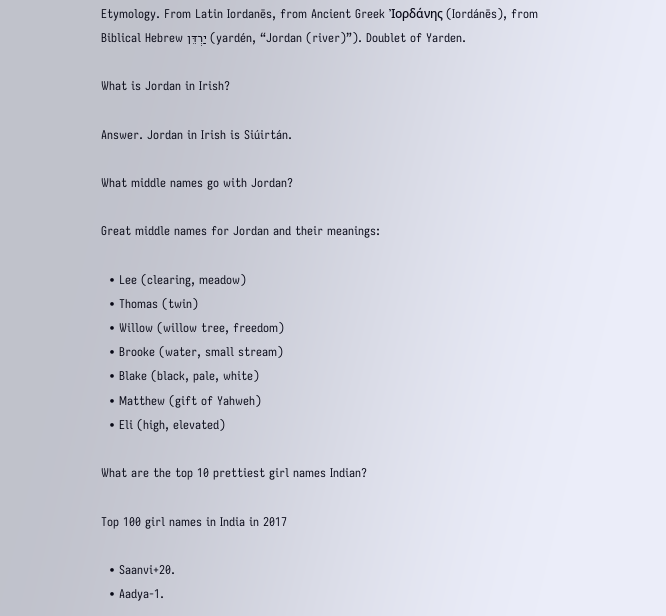Etymology. From Latin Iordanēs, from Ancient Greek Ἰορδάνης (Iordánēs), from Biblical Hebrew יַרְדֵּן (yardén, “Jordan (river)”). Doublet of Yarden.

What is Jordan in Irish?

Answer. Jordan in Irish is Siúirtán.

What middle names go with Jordan?

Great middle names for Jordan and their meanings:

  • Lee (clearing, meadow)
  • Thomas (twin)
  • Willow (willow tree, freedom)
  • Brooke (water, small stream)
  • Blake (black, pale, white)
  • Matthew (gift of Yahweh)
  • Eli (high, elevated)

What are the top 10 prettiest girl names Indian?

Top 100 girl names in India in 2017

  • Saanvi+20.
  • Aadya-1.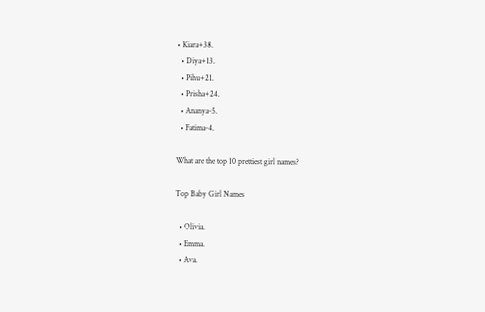• Kiara+38.
  • Diya+13.
  • Pihu+21.
  • Prisha+24.
  • Ananya-5.
  • Fatima-4.

What are the top 10 prettiest girl names?

Top Baby Girl Names

  • Olivia.
  • Emma.
  • Ava.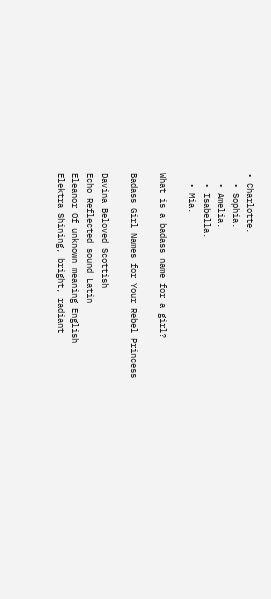• Charlotte.
  • Sophia.
  • Amelia.
  • Isabella.
  • Mia.

What is a badass name for a girl?

Badass Girl Names for Your Rebel Princess

Davina Beloved Scottish
Echo Reflected sound Latin
Eleanor Of unknown meaning English
Elektra Shining, bright, radiant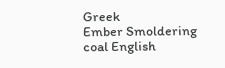Greek
Ember Smoldering coal English